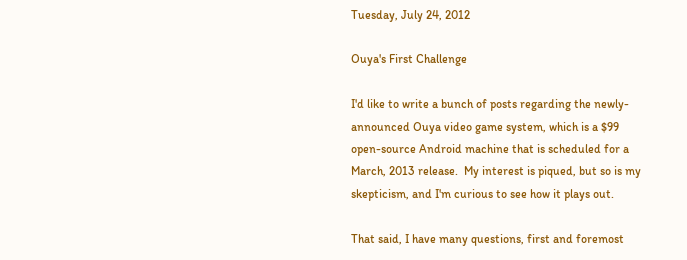Tuesday, July 24, 2012

Ouya's First Challenge

I'd like to write a bunch of posts regarding the newly-announced Ouya video game system, which is a $99 open-source Android machine that is scheduled for a March, 2013 release.  My interest is piqued, but so is my skepticism, and I'm curious to see how it plays out.

That said, I have many questions, first and foremost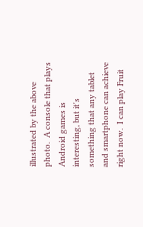illustrated by the above photo.  A console that plays Android games is interesting, but it's something that any tablet and smartphone can achieve right now.  I can play Fruit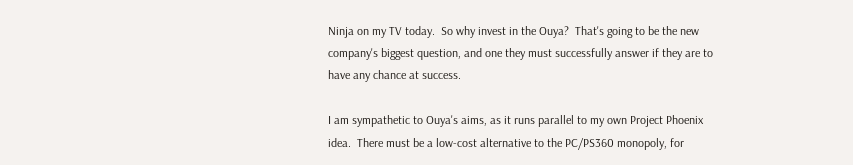Ninja on my TV today.  So why invest in the Ouya?  That's going to be the new company's biggest question, and one they must successfully answer if they are to have any chance at success.

I am sympathetic to Ouya's aims, as it runs parallel to my own Project Phoenix idea.  There must be a low-cost alternative to the PC/PS360 monopoly, for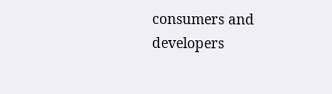consumers and developers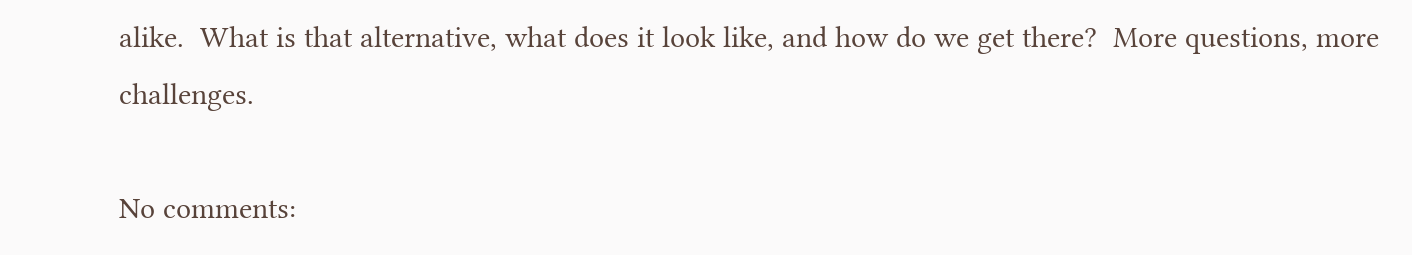alike.  What is that alternative, what does it look like, and how do we get there?  More questions, more challenges.

No comments: